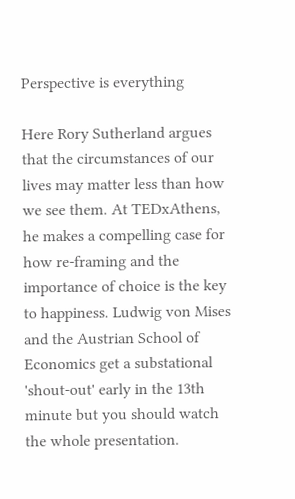Perspective is everything

Here Rory Sutherland argues that the circumstances of our lives may matter less than how we see them. At TEDxAthens, he makes a compelling case for how re-framing and the importance of choice is the key to happiness. Ludwig von Mises and the Austrian School of Economics get a substational 'shout-out' early in the 13th minute but you should watch the whole presentation.